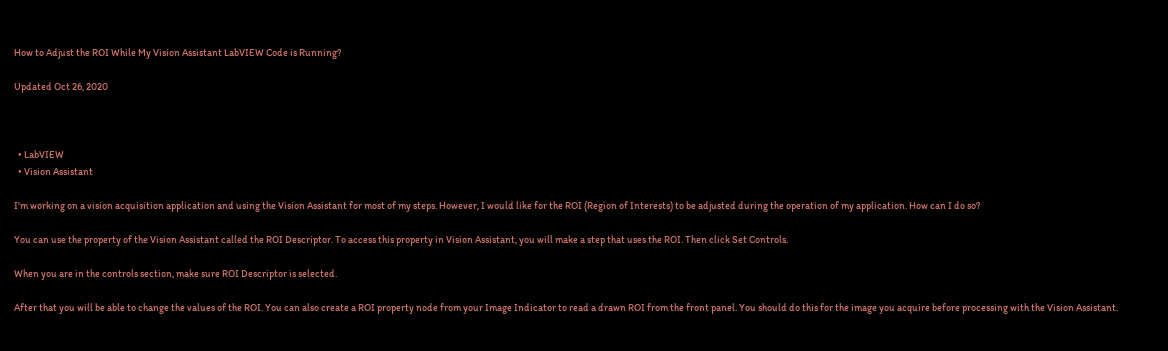How to Adjust the ROI While My Vision Assistant LabVIEW Code is Running?

Updated Oct 26, 2020



  • LabVIEW
  • Vision Assistant

I'm working on a vision acquisition application and using the Vision Assistant for most of my steps. However, I would like for the ROI (Region of Interests) to be adjusted during the operation of my application. How can I do so?

You can use the property of the Vision Assistant called the ROI Descriptor. To access this property in Vision Assistant, you will make a step that uses the ROI. Then click Set Controls.

When you are in the controls section, make sure ROI Descriptor is selected.

After that you will be able to change the values of the ROI. You can also create a ROI property node from your Image Indicator to read a drawn ROI from the front panel. You should do this for the image you acquire before processing with the Vision Assistant.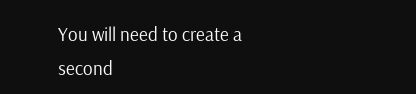You will need to create a second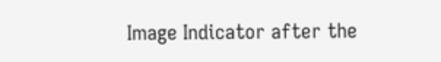Image Indicator after the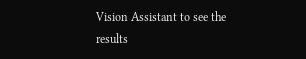Vision Assistant to see the results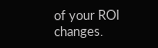of your ROI changes.